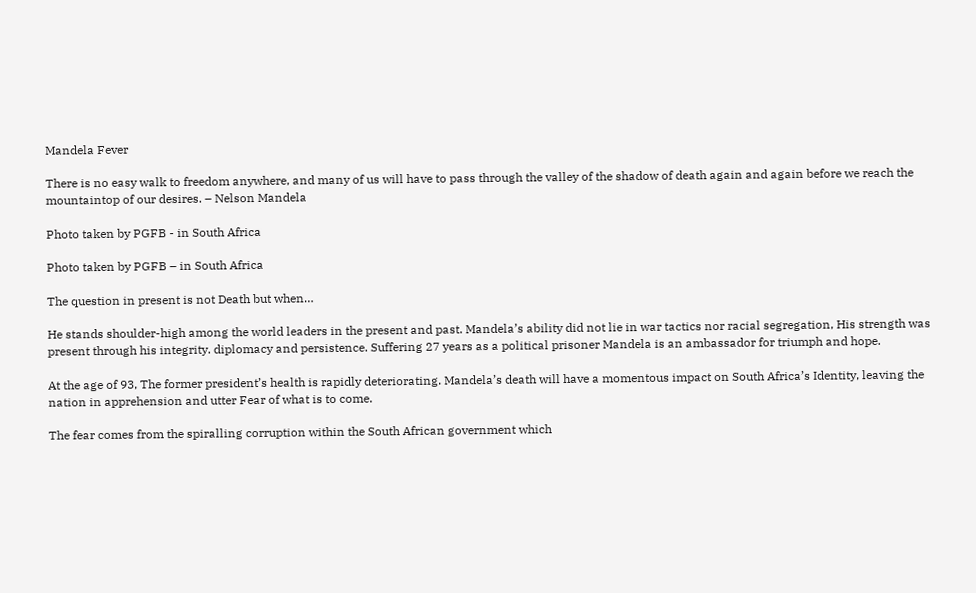Mandela Fever

There is no easy walk to freedom anywhere, and many of us will have to pass through the valley of the shadow of death again and again before we reach the mountaintop of our desires. – Nelson Mandela

Photo taken by PGFB - in South Africa

Photo taken by PGFB – in South Africa

The question in present is not Death but when…

He stands shoulder-high among the world leaders in the present and past. Mandela’s ability did not lie in war tactics nor racial segregation, His strength was present through his integrity. diplomacy and persistence. Suffering 27 years as a political prisoner Mandela is an ambassador for triumph and hope.

At the age of 93, The former president’s health is rapidly deteriorating. Mandela’s death will have a momentous impact on South Africa’s Identity, leaving the nation in apprehension and utter Fear of what is to come.

The fear comes from the spiralling corruption within the South African government which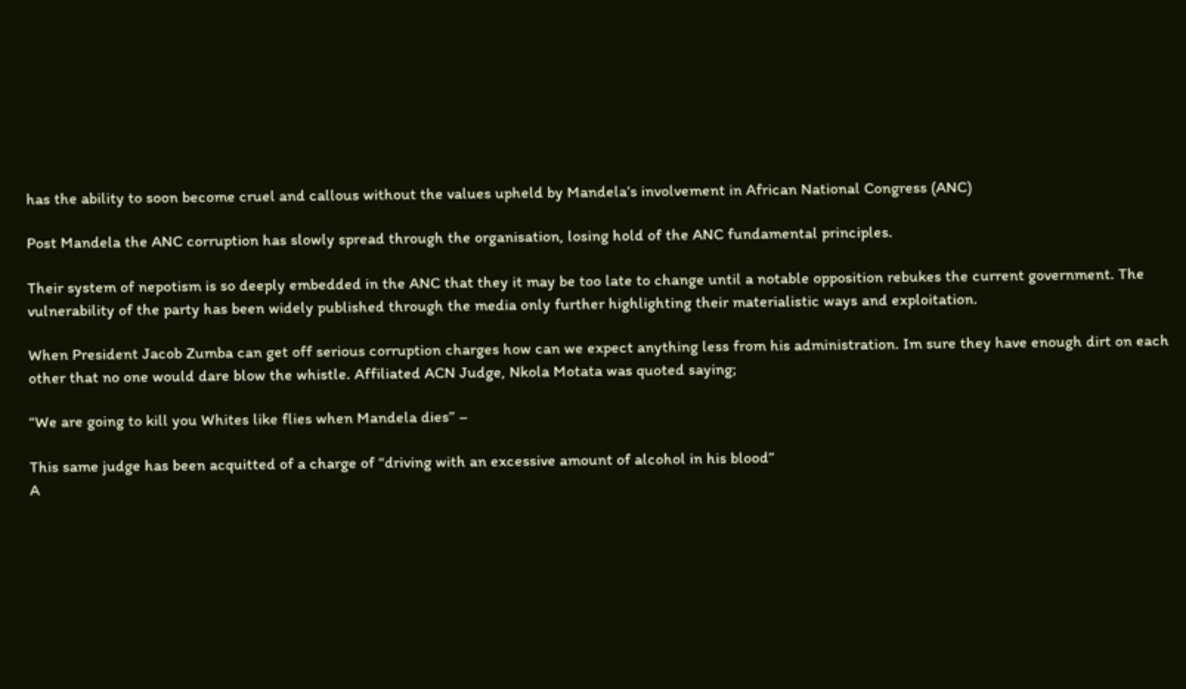has the ability to soon become cruel and callous without the values upheld by Mandela’s involvement in African National Congress (ANC)

Post Mandela the ANC corruption has slowly spread through the organisation, losing hold of the ANC fundamental principles.

Their system of nepotism is so deeply embedded in the ANC that they it may be too late to change until a notable opposition rebukes the current government. The vulnerability of the party has been widely published through the media only further highlighting their materialistic ways and exploitation.

When President Jacob Zumba can get off serious corruption charges how can we expect anything less from his administration. Im sure they have enough dirt on each other that no one would dare blow the whistle. Affiliated ACN Judge, Nkola Motata was quoted saying;

“We are going to kill you Whites like flies when Mandela dies” –

This same judge has been acquitted of a charge of “driving with an excessive amount of alcohol in his blood”
A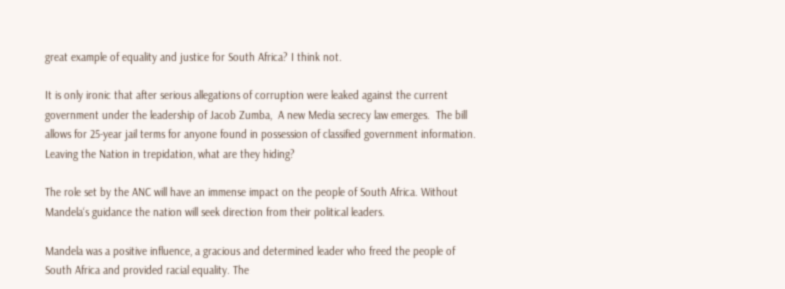great example of equality and justice for South Africa? I think not.

It is only ironic that after serious allegations of corruption were leaked against the current government under the leadership of Jacob Zumba,  A new Media secrecy law emerges.  The bill allows for 25-year jail terms for anyone found in possession of classified government information. Leaving the Nation in trepidation, what are they hiding?

The role set by the ANC will have an immense impact on the people of South Africa. Without Mandela‘s guidance the nation will seek direction from their political leaders.

Mandela was a positive influence, a gracious and determined leader who freed the people of South Africa and provided racial equality. The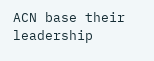ACN base their leadership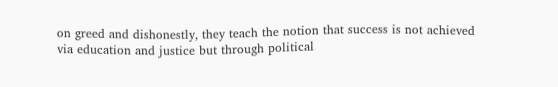on greed and dishonestly, they teach the notion that success is not achieved via education and justice but through political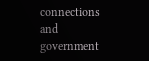connections and government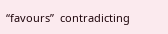“favours”  contradicting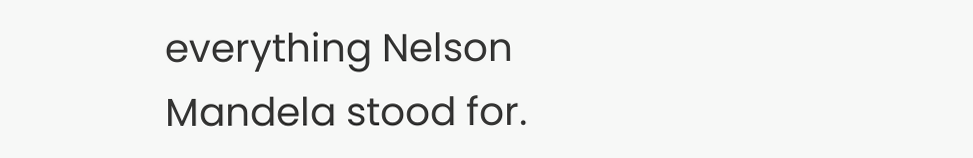everything Nelson Mandela stood for.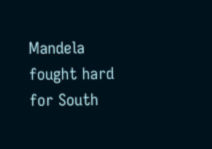Mandela fought hard for South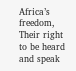Africa’s freedom, Their right to be heard and speak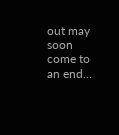out may soon come to an end…